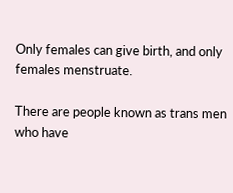Only females can give birth, and only females menstruate.

There are people known as trans men who have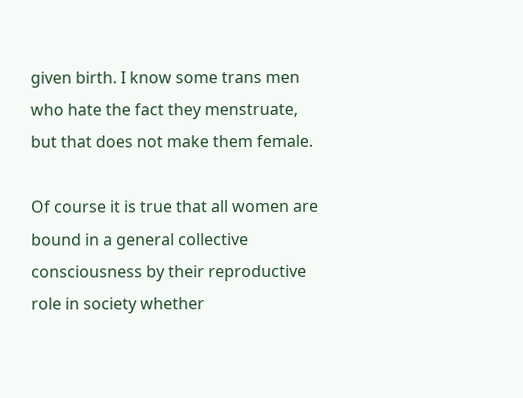given birth. I know some trans men who hate the fact they menstruate, but that does not make them female.

Of course it is true that all women are bound in a general collective consciousness by their reproductive role in society whether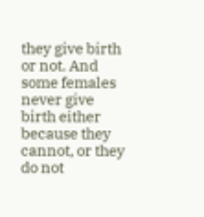they give birth or not. And some females never give birth either because they cannot, or they do not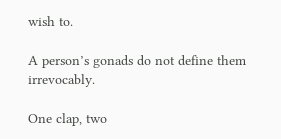wish to.

A person’s gonads do not define them irrevocably.

One clap, two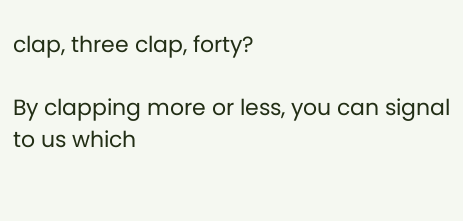clap, three clap, forty?

By clapping more or less, you can signal to us which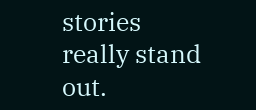stories really stand out.